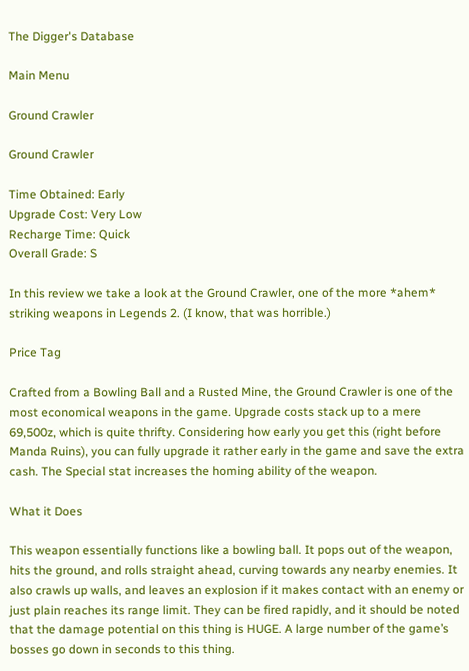The Digger's Database

Main Menu

Ground Crawler

Ground Crawler

Time Obtained: Early
Upgrade Cost: Very Low
Recharge Time: Quick
Overall Grade: S

In this review we take a look at the Ground Crawler, one of the more *ahem* striking weapons in Legends 2. (I know, that was horrible.)

Price Tag

Crafted from a Bowling Ball and a Rusted Mine, the Ground Crawler is one of the most economical weapons in the game. Upgrade costs stack up to a mere 69,500z, which is quite thrifty. Considering how early you get this (right before Manda Ruins), you can fully upgrade it rather early in the game and save the extra cash. The Special stat increases the homing ability of the weapon.

What it Does

This weapon essentially functions like a bowling ball. It pops out of the weapon, hits the ground, and rolls straight ahead, curving towards any nearby enemies. It also crawls up walls, and leaves an explosion if it makes contact with an enemy or just plain reaches its range limit. They can be fired rapidly, and it should be noted that the damage potential on this thing is HUGE. A large number of the game’s bosses go down in seconds to this thing.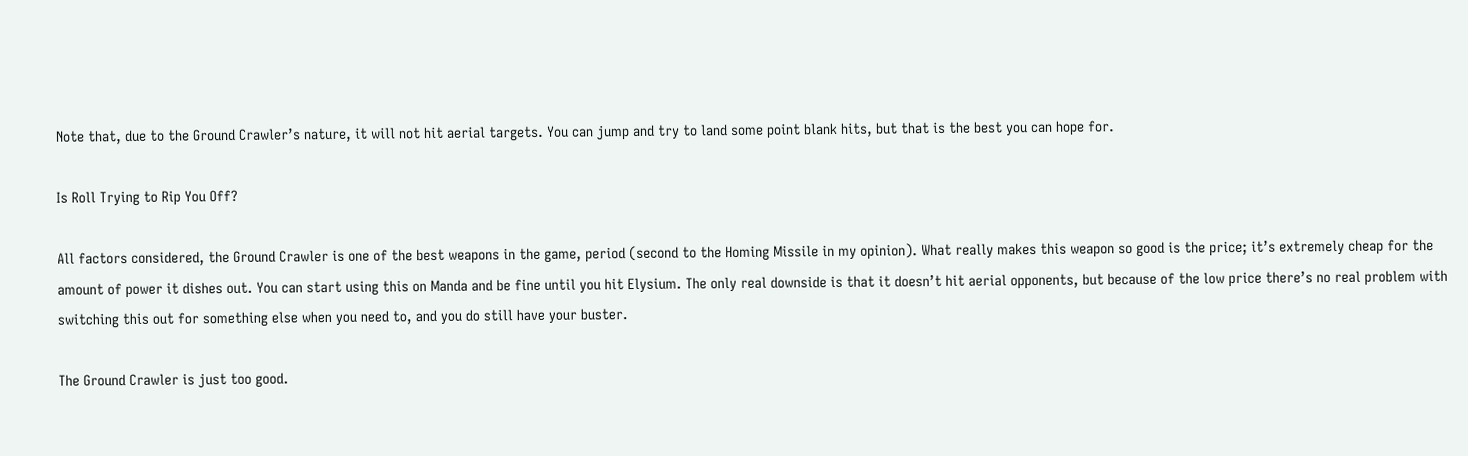Note that, due to the Ground Crawler’s nature, it will not hit aerial targets. You can jump and try to land some point blank hits, but that is the best you can hope for.

Is Roll Trying to Rip You Off?

All factors considered, the Ground Crawler is one of the best weapons in the game, period (second to the Homing Missile in my opinion). What really makes this weapon so good is the price; it’s extremely cheap for the amount of power it dishes out. You can start using this on Manda and be fine until you hit Elysium. The only real downside is that it doesn’t hit aerial opponents, but because of the low price there’s no real problem with switching this out for something else when you need to, and you do still have your buster.

The Ground Crawler is just too good.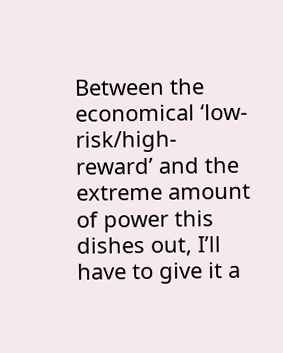Between the economical ‘low-risk/high-reward’ and the extreme amount of power this dishes out, I’ll have to give it a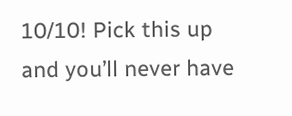10/10! Pick this up and you’ll never have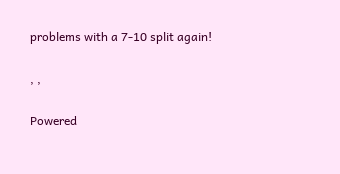problems with a 7-10 split again!

, ,

Powered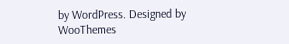by WordPress. Designed by WooThemes